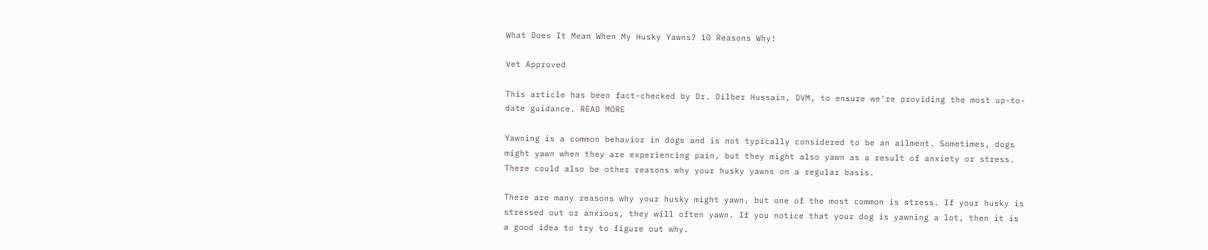What Does It Mean When My Husky Yawns? 10 Reasons Why!

Vet Approved

This article has been fact-checked by Dr. Dilber Hussain, DVM, to ensure we're providing the most up-to-date guidance. READ MORE

Yawning is a common behavior in dogs and is not typically considered to be an ailment. Sometimes, dogs might yawn when they are experiencing pain, but they might also yawn as a result of anxiety or stress. There could also be other reasons why your husky yawns on a regular basis.

There are many reasons why your husky might yawn, but one of the most common is stress. If your husky is stressed out or anxious, they will often yawn. If you notice that your dog is yawning a lot, then it is a good idea to try to figure out why.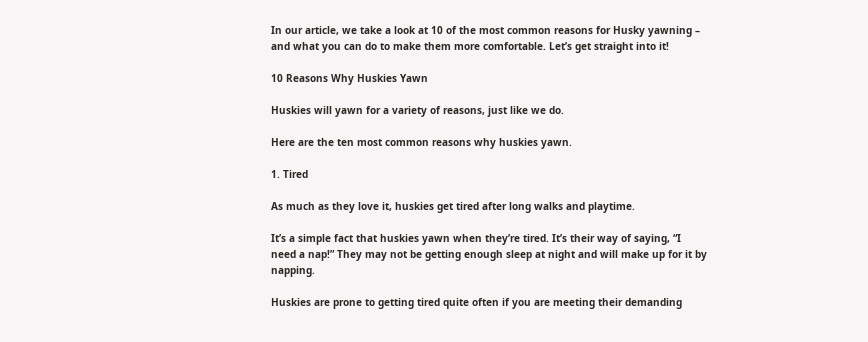In our article, we take a look at 10 of the most common reasons for Husky yawning – and what you can do to make them more comfortable. Let’s get straight into it!

10 Reasons Why Huskies Yawn

Huskies will yawn for a variety of reasons, just like we do.

Here are the ten most common reasons why huskies yawn.

1. Tired

As much as they love it, huskies get tired after long walks and playtime.

It’s a simple fact that huskies yawn when they’re tired. It’s their way of saying, “I need a nap!” They may not be getting enough sleep at night and will make up for it by napping.

Huskies are prone to getting tired quite often if you are meeting their demanding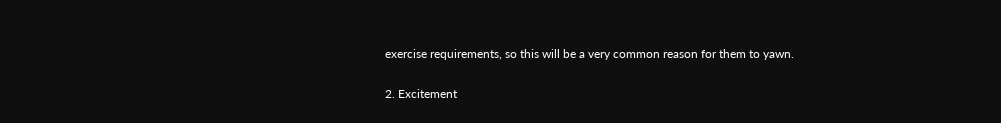exercise requirements, so this will be a very common reason for them to yawn.

2. Excitement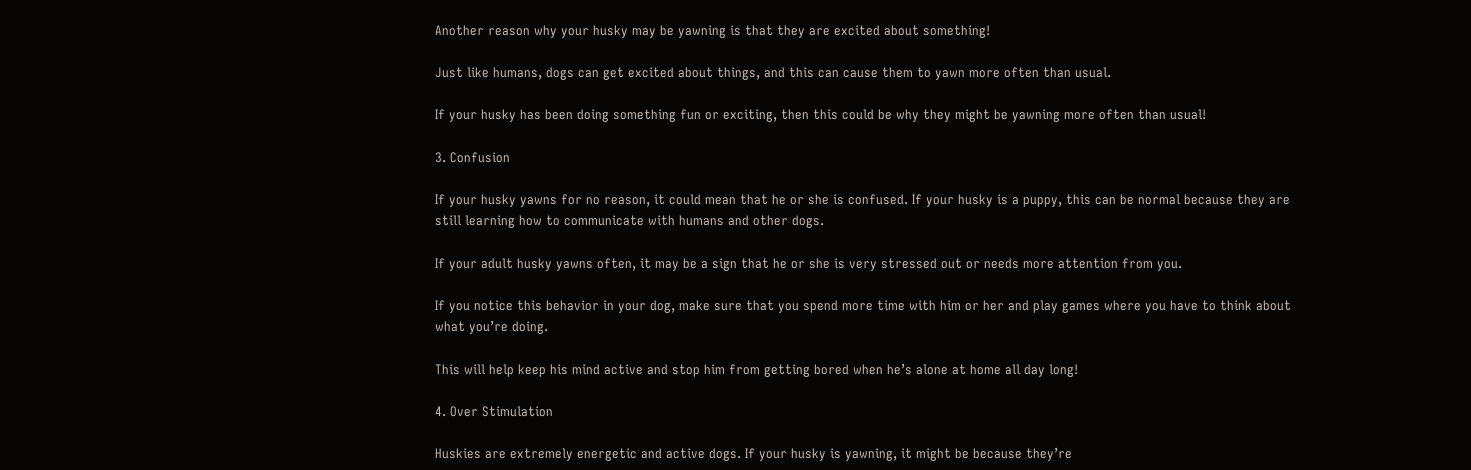Another reason why your husky may be yawning is that they are excited about something!

Just like humans, dogs can get excited about things, and this can cause them to yawn more often than usual.

If your husky has been doing something fun or exciting, then this could be why they might be yawning more often than usual!

3. Confusion

If your husky yawns for no reason, it could mean that he or she is confused. If your husky is a puppy, this can be normal because they are still learning how to communicate with humans and other dogs.

If your adult husky yawns often, it may be a sign that he or she is very stressed out or needs more attention from you.

If you notice this behavior in your dog, make sure that you spend more time with him or her and play games where you have to think about what you’re doing.

This will help keep his mind active and stop him from getting bored when he’s alone at home all day long!

4. Over Stimulation

Huskies are extremely energetic and active dogs. If your husky is yawning, it might be because they’re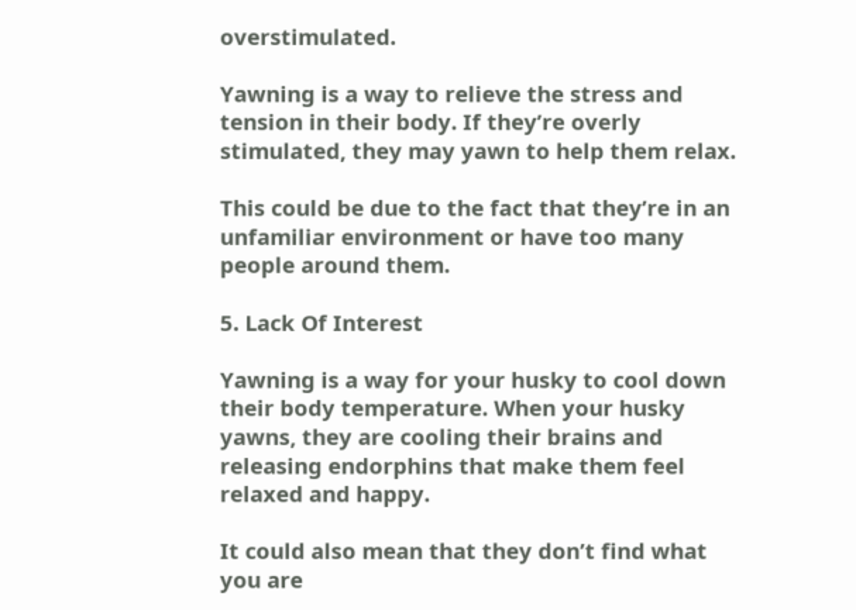overstimulated.

Yawning is a way to relieve the stress and tension in their body. If they’re overly stimulated, they may yawn to help them relax.

This could be due to the fact that they’re in an unfamiliar environment or have too many people around them.

5. Lack Of Interest

Yawning is a way for your husky to cool down their body temperature. When your husky yawns, they are cooling their brains and releasing endorphins that make them feel relaxed and happy.

It could also mean that they don’t find what you are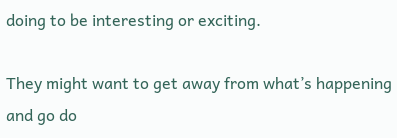doing to be interesting or exciting.

They might want to get away from what’s happening and go do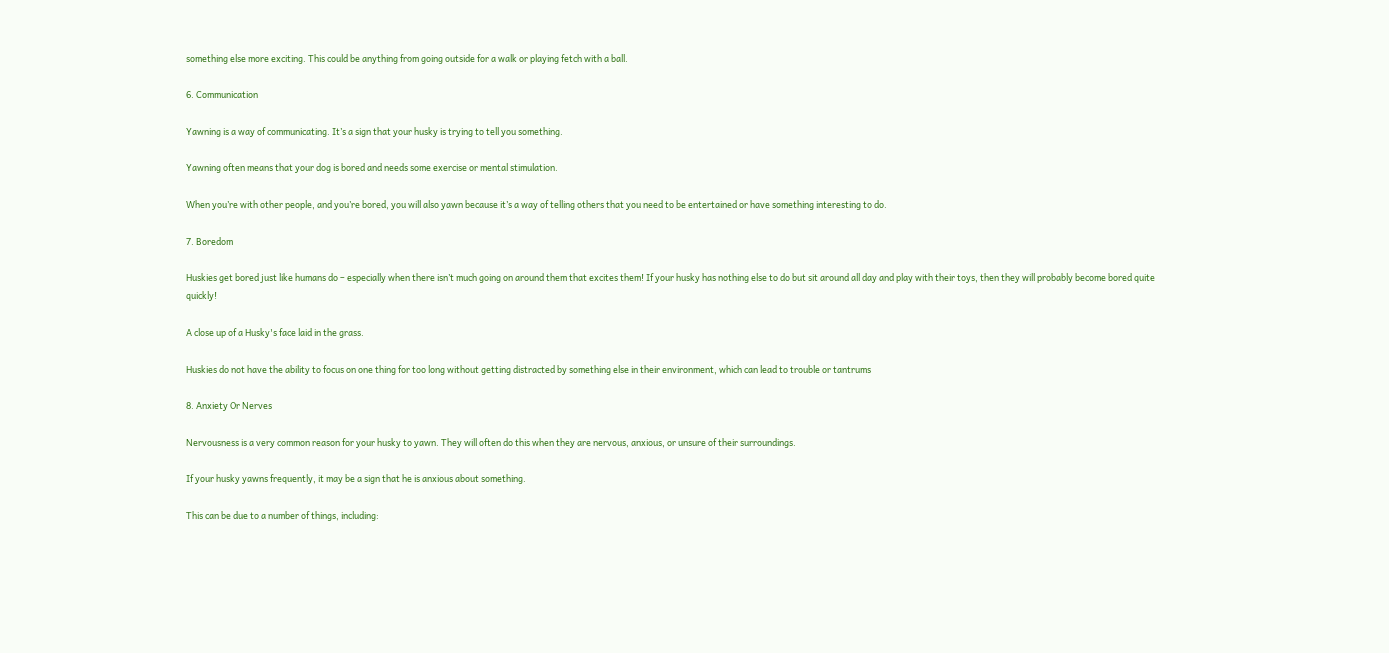something else more exciting. This could be anything from going outside for a walk or playing fetch with a ball.

6. Communication

Yawning is a way of communicating. It’s a sign that your husky is trying to tell you something.

Yawning often means that your dog is bored and needs some exercise or mental stimulation.

When you’re with other people, and you’re bored, you will also yawn because it’s a way of telling others that you need to be entertained or have something interesting to do.

7. Boredom

Huskies get bored just like humans do – especially when there isn’t much going on around them that excites them! If your husky has nothing else to do but sit around all day and play with their toys, then they will probably become bored quite quickly!

A close up of a Husky's face laid in the grass.

Huskies do not have the ability to focus on one thing for too long without getting distracted by something else in their environment, which can lead to trouble or tantrums

8. Anxiety Or Nerves

Nervousness is a very common reason for your husky to yawn. They will often do this when they are nervous, anxious, or unsure of their surroundings.

If your husky yawns frequently, it may be a sign that he is anxious about something.

This can be due to a number of things, including: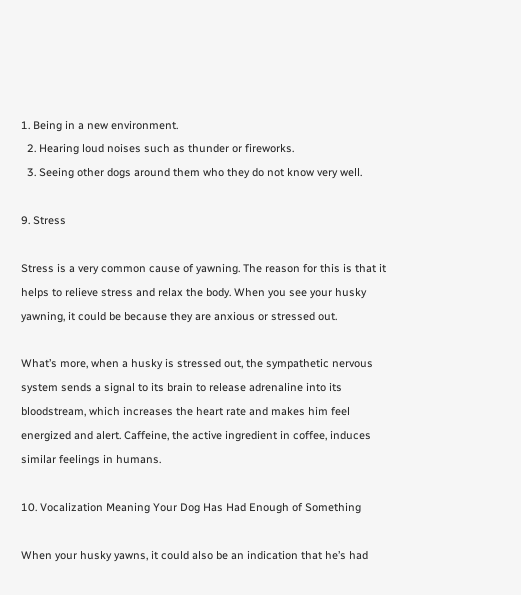1. Being in a new environment.
  2. Hearing loud noises such as thunder or fireworks.
  3. Seeing other dogs around them who they do not know very well.

9. Stress

Stress is a very common cause of yawning. The reason for this is that it helps to relieve stress and relax the body. When you see your husky yawning, it could be because they are anxious or stressed out.

What’s more, when a husky is stressed out, the sympathetic nervous system sends a signal to its brain to release adrenaline into its bloodstream, which increases the heart rate and makes him feel energized and alert. Caffeine, the active ingredient in coffee, induces similar feelings in humans.

10. Vocalization Meaning Your Dog Has Had Enough of Something

When your husky yawns, it could also be an indication that he’s had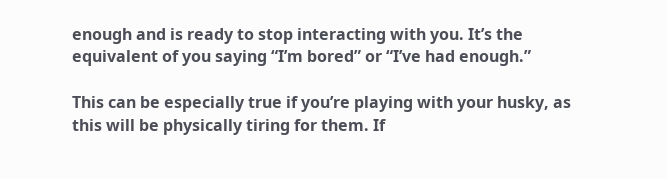enough and is ready to stop interacting with you. It’s the equivalent of you saying “I’m bored” or “I’ve had enough.”

This can be especially true if you’re playing with your husky, as this will be physically tiring for them. If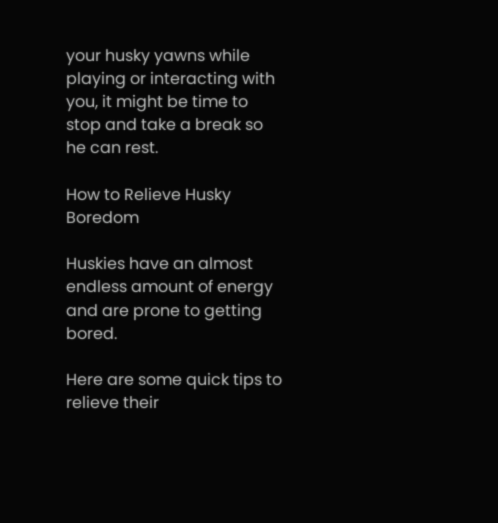your husky yawns while playing or interacting with you, it might be time to stop and take a break so he can rest.

How to Relieve Husky Boredom

Huskies have an almost endless amount of energy and are prone to getting bored.

Here are some quick tips to relieve their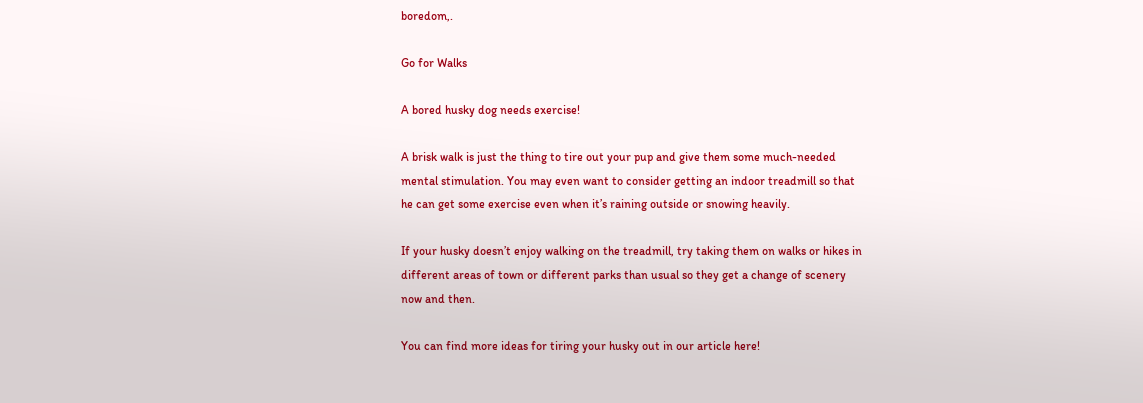boredom,.

Go for Walks

A bored husky dog needs exercise!

A brisk walk is just the thing to tire out your pup and give them some much-needed mental stimulation. You may even want to consider getting an indoor treadmill so that he can get some exercise even when it’s raining outside or snowing heavily.

If your husky doesn’t enjoy walking on the treadmill, try taking them on walks or hikes in different areas of town or different parks than usual so they get a change of scenery now and then.

You can find more ideas for tiring your husky out in our article here!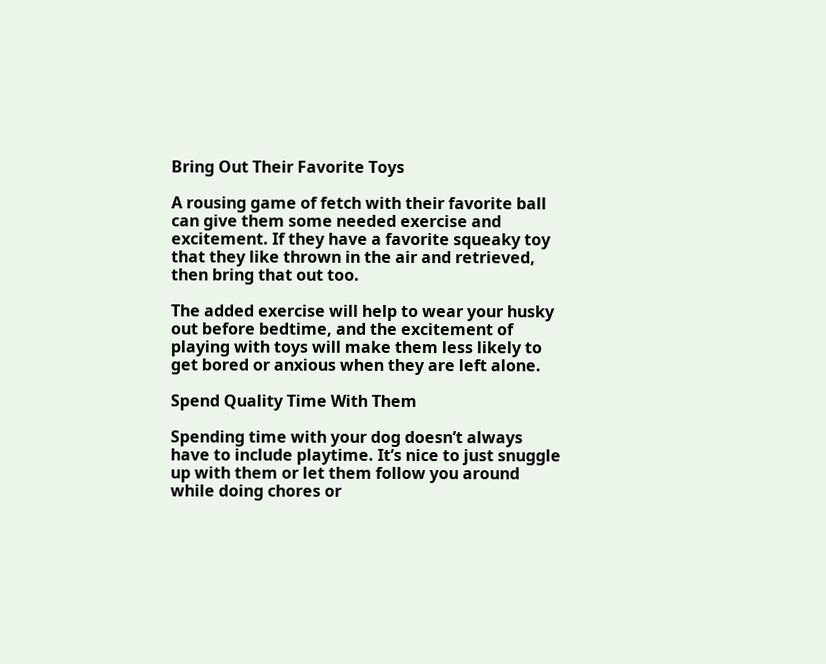Bring Out Their Favorite Toys

A rousing game of fetch with their favorite ball can give them some needed exercise and excitement. If they have a favorite squeaky toy that they like thrown in the air and retrieved, then bring that out too.

The added exercise will help to wear your husky out before bedtime, and the excitement of playing with toys will make them less likely to get bored or anxious when they are left alone.

Spend Quality Time With Them

Spending time with your dog doesn’t always have to include playtime. It’s nice to just snuggle up with them or let them follow you around while doing chores or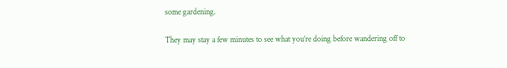some gardening.

They may stay a few minutes to see what you’re doing before wandering off to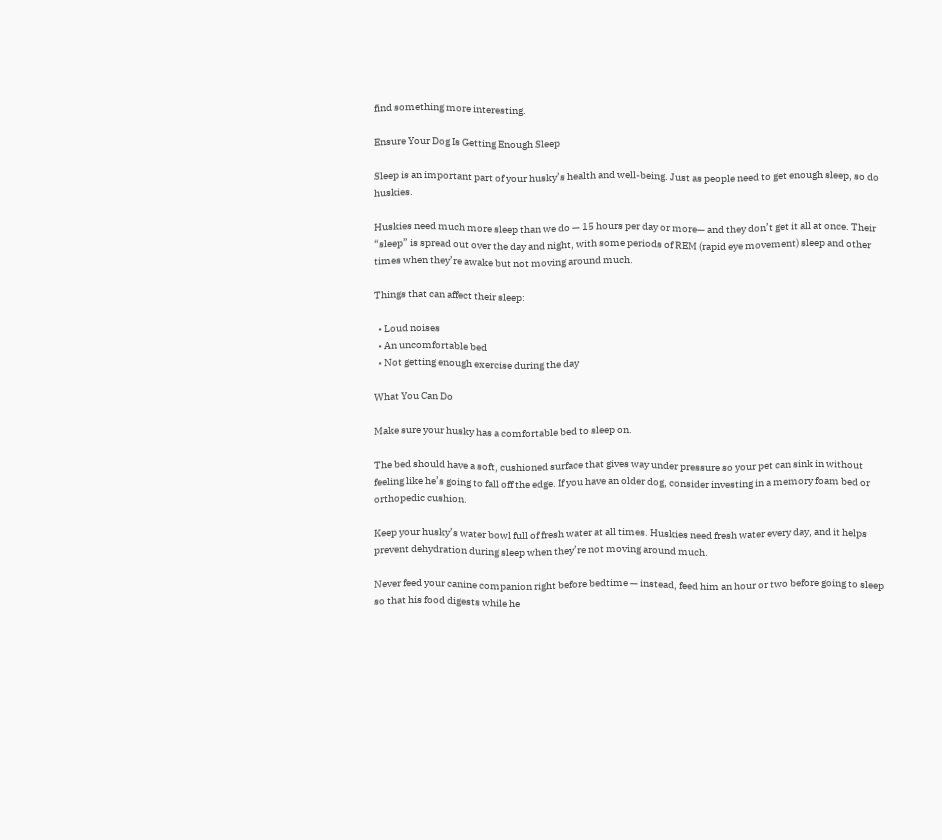find something more interesting.

Ensure Your Dog Is Getting Enough Sleep

Sleep is an important part of your husky’s health and well-being. Just as people need to get enough sleep, so do huskies.

Huskies need much more sleep than we do — 15 hours per day or more— and they don’t get it all at once. Their “sleep” is spread out over the day and night, with some periods of REM (rapid eye movement) sleep and other times when they’re awake but not moving around much.

Things that can affect their sleep:

  • Loud noises
  • An uncomfortable bed
  • Not getting enough exercise during the day

What You Can Do

Make sure your husky has a comfortable bed to sleep on.

The bed should have a soft, cushioned surface that gives way under pressure so your pet can sink in without feeling like he’s going to fall off the edge. If you have an older dog, consider investing in a memory foam bed or orthopedic cushion.

Keep your husky’s water bowl full of fresh water at all times. Huskies need fresh water every day, and it helps prevent dehydration during sleep when they’re not moving around much.

Never feed your canine companion right before bedtime — instead, feed him an hour or two before going to sleep so that his food digests while he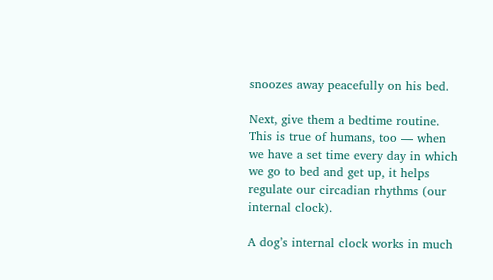snoozes away peacefully on his bed.

Next, give them a bedtime routine. This is true of humans, too — when we have a set time every day in which we go to bed and get up, it helps regulate our circadian rhythms (our internal clock).

A dog’s internal clock works in much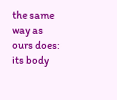the same way as ours does: its body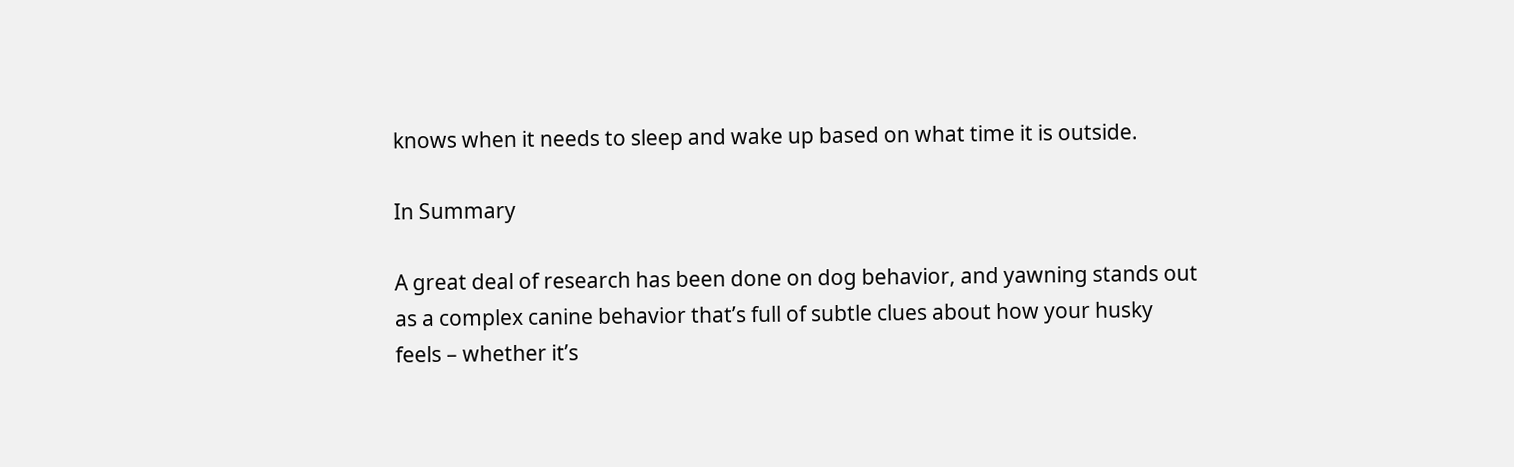knows when it needs to sleep and wake up based on what time it is outside.

In Summary

A great deal of research has been done on dog behavior, and yawning stands out as a complex canine behavior that’s full of subtle clues about how your husky feels – whether it’s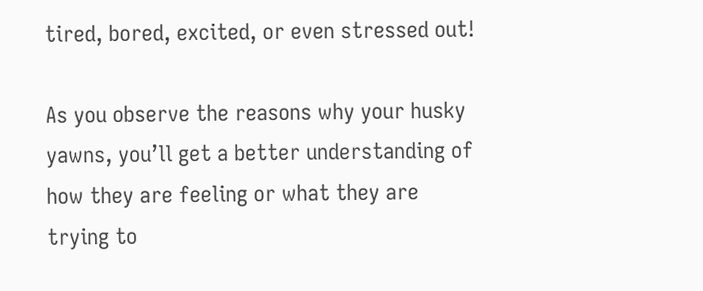tired, bored, excited, or even stressed out!

As you observe the reasons why your husky yawns, you’ll get a better understanding of how they are feeling or what they are trying to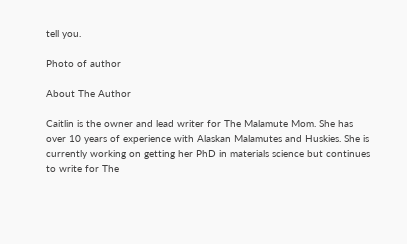tell you.

Photo of author

About The Author

Caitlin is the owner and lead writer for The Malamute Mom. She has over 10 years of experience with Alaskan Malamutes and Huskies. She is currently working on getting her PhD in materials science but continues to write for The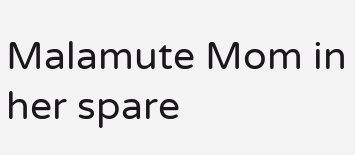Malamute Mom in her spare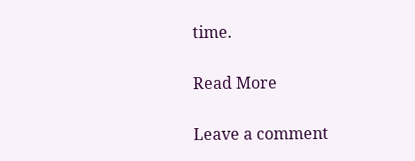time.

Read More

Leave a comment